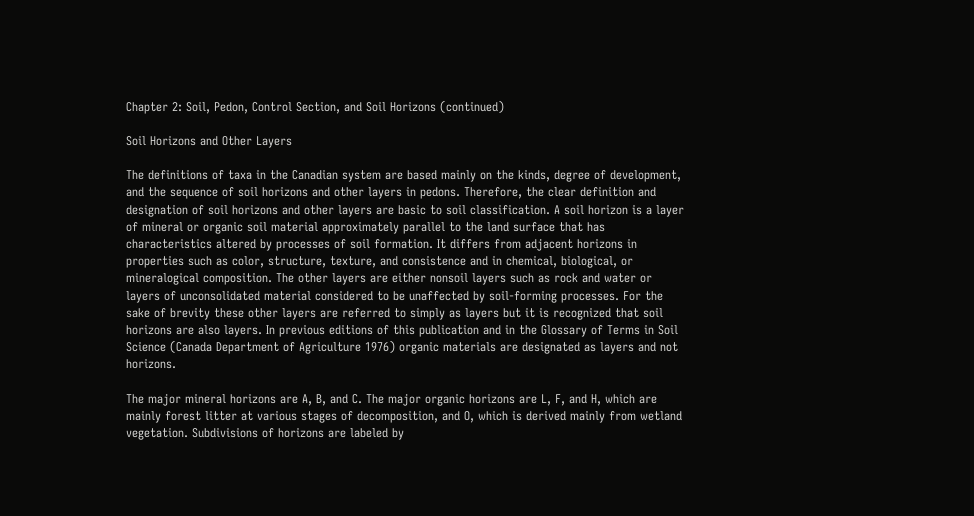Chapter 2: Soil, Pedon, Control Section, and Soil Horizons (continued)

Soil Horizons and Other Layers

The definitions of taxa in the Canadian system are based mainly on the kinds, degree of development, and the sequence of soil horizons and other layers in pedons. Therefore, the clear definition and designation of soil horizons and other layers are basic to soil classification. A soil horizon is a layer of mineral or organic soil material approximately parallel to the land surface that has characteristics altered by processes of soil formation. It differs from adjacent horizons in properties such as color, structure, texture, and consistence and in chemical, biological, or mineralogical composition. The other layers are either nonsoil layers such as rock and water or layers of unconsolidated material considered to be unaffected by soil-forming processes. For the sake of brevity these other layers are referred to simply as layers but it is recognized that soil horizons are also layers. In previous editions of this publication and in the Glossary of Terms in Soil Science (Canada Department of Agriculture 1976) organic materials are designated as layers and not horizons.

The major mineral horizons are A, B, and C. The major organic horizons are L, F, and H, which are mainly forest litter at various stages of decomposition, and O, which is derived mainly from wetland vegetation. Subdivisions of horizons are labeled by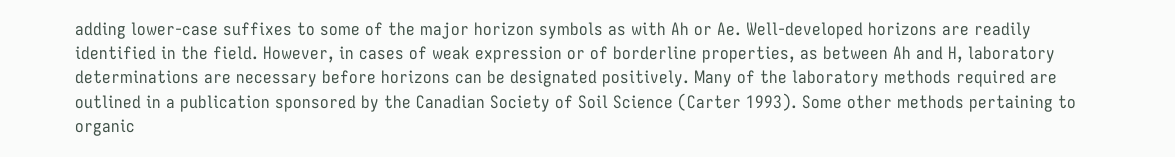adding lower-case suffixes to some of the major horizon symbols as with Ah or Ae. Well-developed horizons are readily identified in the field. However, in cases of weak expression or of borderline properties, as between Ah and H, laboratory determinations are necessary before horizons can be designated positively. Many of the laboratory methods required are outlined in a publication sponsored by the Canadian Society of Soil Science (Carter 1993). Some other methods pertaining to organic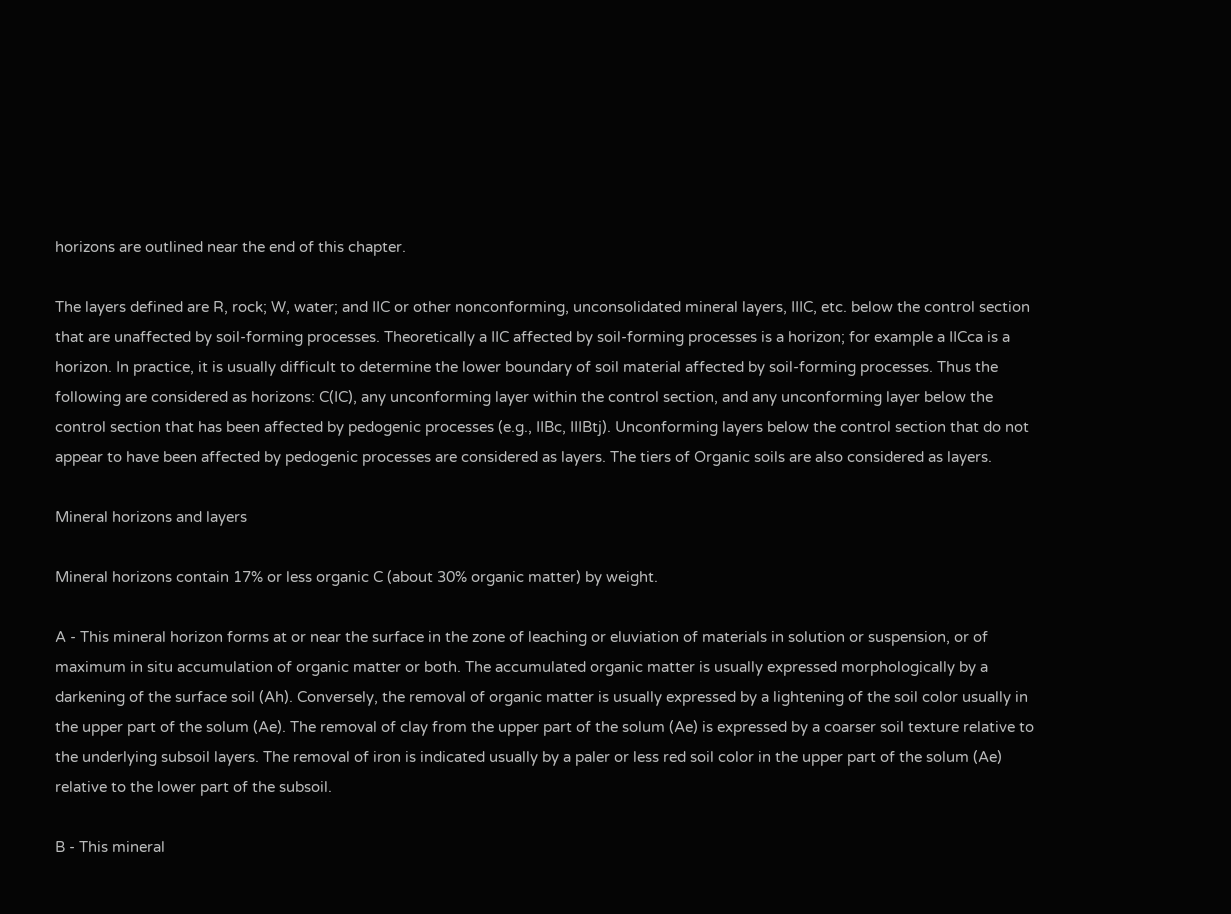horizons are outlined near the end of this chapter.

The layers defined are R, rock; W, water; and IIC or other nonconforming, unconsolidated mineral layers, IIIC, etc. below the control section that are unaffected by soil-forming processes. Theoretically a IIC affected by soil-forming processes is a horizon; for example a IICca is a horizon. In practice, it is usually difficult to determine the lower boundary of soil material affected by soil-forming processes. Thus the following are considered as horizons: C(IC), any unconforming layer within the control section, and any unconforming layer below the control section that has been affected by pedogenic processes (e.g., IIBc, IIIBtj). Unconforming layers below the control section that do not appear to have been affected by pedogenic processes are considered as layers. The tiers of Organic soils are also considered as layers.

Mineral horizons and layers

Mineral horizons contain 17% or less organic C (about 30% organic matter) by weight.

A - This mineral horizon forms at or near the surface in the zone of leaching or eluviation of materials in solution or suspension, or of maximum in situ accumulation of organic matter or both. The accumulated organic matter is usually expressed morphologically by a darkening of the surface soil (Ah). Conversely, the removal of organic matter is usually expressed by a lightening of the soil color usually in the upper part of the solum (Ae). The removal of clay from the upper part of the solum (Ae) is expressed by a coarser soil texture relative to the underlying subsoil layers. The removal of iron is indicated usually by a paler or less red soil color in the upper part of the solum (Ae) relative to the lower part of the subsoil.

B - This mineral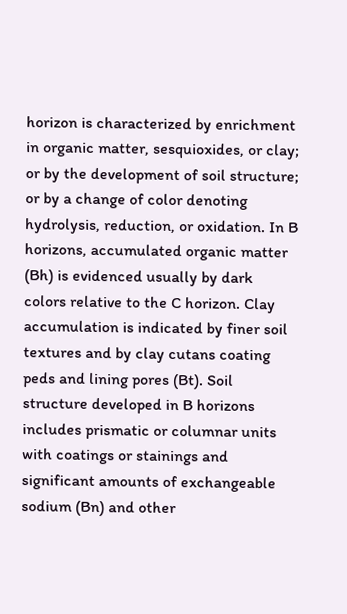horizon is characterized by enrichment in organic matter, sesquioxides, or clay; or by the development of soil structure; or by a change of color denoting hydrolysis, reduction, or oxidation. In B horizons, accumulated organic matter (Bh) is evidenced usually by dark colors relative to the C horizon. Clay accumulation is indicated by finer soil textures and by clay cutans coating peds and lining pores (Bt). Soil structure developed in B horizons includes prismatic or columnar units with coatings or stainings and significant amounts of exchangeable sodium (Bn) and other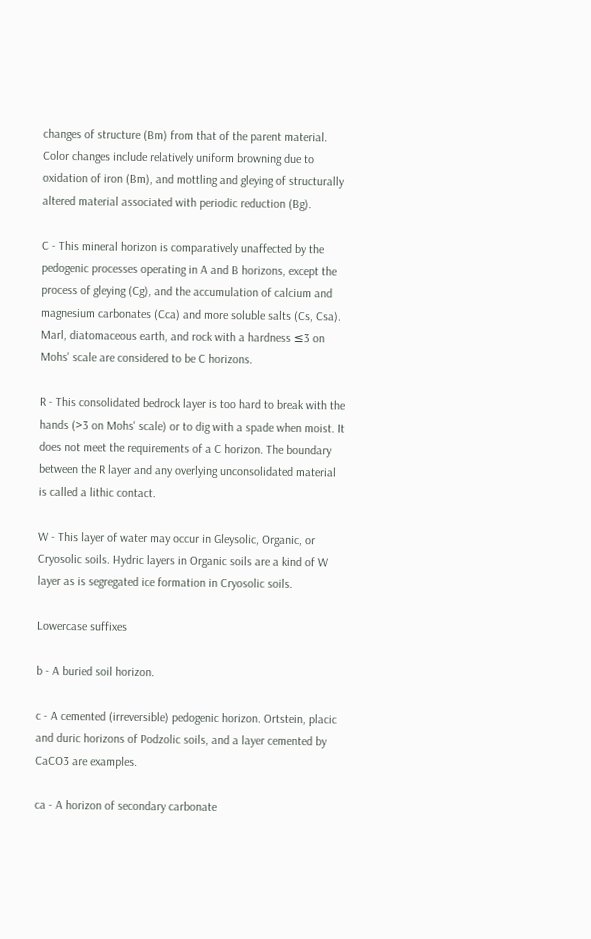changes of structure (Bm) from that of the parent material. Color changes include relatively uniform browning due to oxidation of iron (Bm), and mottling and gleying of structurally altered material associated with periodic reduction (Bg).

C - This mineral horizon is comparatively unaffected by the pedogenic processes operating in A and B horizons, except the process of gleying (Cg), and the accumulation of calcium and magnesium carbonates (Cca) and more soluble salts (Cs, Csa). Marl, diatomaceous earth, and rock with a hardness ≤3 on Mohs' scale are considered to be C horizons.

R - This consolidated bedrock layer is too hard to break with the hands (>3 on Mohs' scale) or to dig with a spade when moist. It does not meet the requirements of a C horizon. The boundary between the R layer and any overlying unconsolidated material is called a lithic contact.

W - This layer of water may occur in Gleysolic, Organic, or Cryosolic soils. Hydric layers in Organic soils are a kind of W layer as is segregated ice formation in Cryosolic soils.

Lowercase suffixes

b - A buried soil horizon.

c - A cemented (irreversible) pedogenic horizon. Ortstein, placic and duric horizons of Podzolic soils, and a layer cemented by CaCO3 are examples.

ca - A horizon of secondary carbonate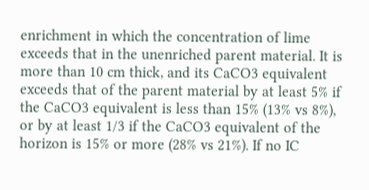enrichment in which the concentration of lime exceeds that in the unenriched parent material. It is more than 10 cm thick, and its CaCO3 equivalent exceeds that of the parent material by at least 5% if the CaCO3 equivalent is less than 15% (13% vs 8%), or by at least 1/3 if the CaCO3 equivalent of the horizon is 15% or more (28% vs 21%). If no IC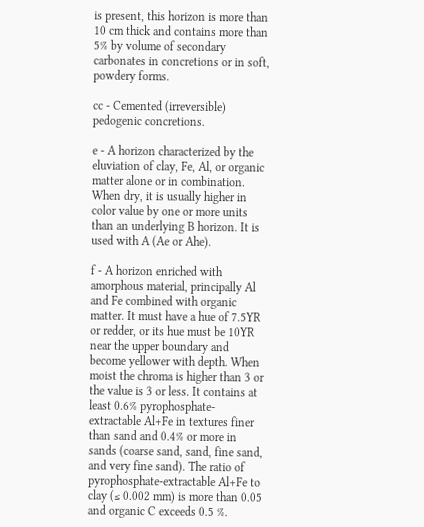is present, this horizon is more than 10 cm thick and contains more than 5% by volume of secondary carbonates in concretions or in soft, powdery forms.

cc - Cemented (irreversible) pedogenic concretions.

e - A horizon characterized by the eluviation of clay, Fe, Al, or organic matter alone or in combination. When dry, it is usually higher in color value by one or more units than an underlying B horizon. It is used with A (Ae or Ahe).

f - A horizon enriched with amorphous material, principally Al and Fe combined with organic matter. It must have a hue of 7.5YR or redder, or its hue must be 10YR near the upper boundary and become yellower with depth. When moist the chroma is higher than 3 or the value is 3 or less. It contains at least 0.6% pyrophosphate-extractable Al+Fe in textures finer than sand and 0.4% or more in sands (coarse sand, sand, fine sand, and very fine sand). The ratio of pyrophosphate-extractable Al+Fe to clay (≤ 0.002 mm) is more than 0.05 and organic C exceeds 0.5 %.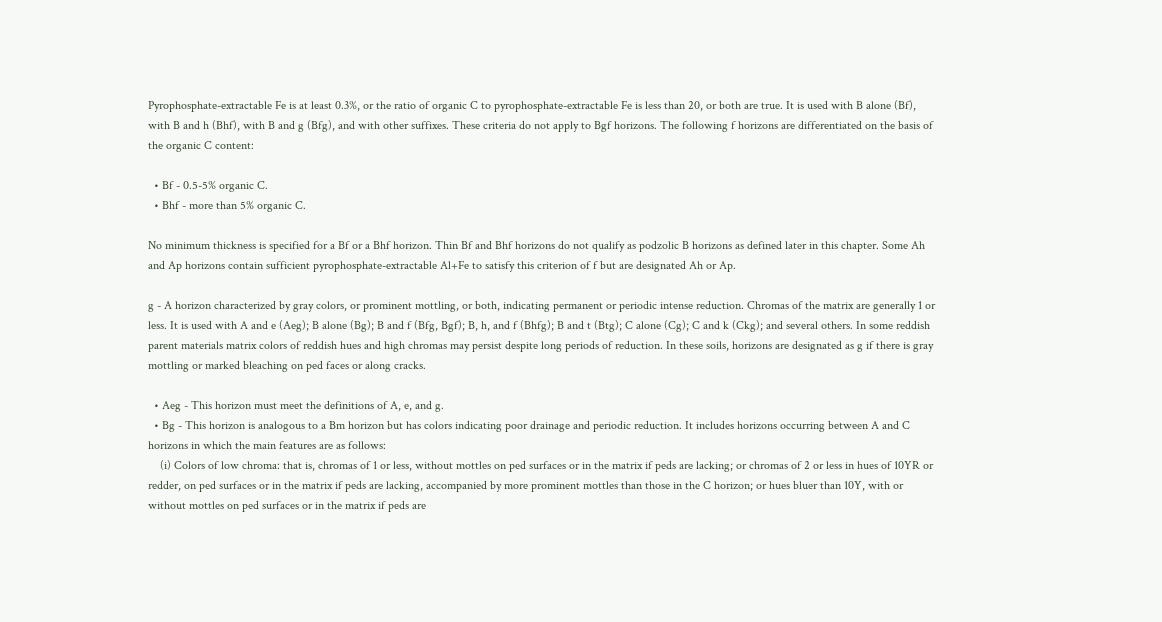Pyrophosphate-extractable Fe is at least 0.3%, or the ratio of organic C to pyrophosphate-extractable Fe is less than 20, or both are true. It is used with B alone (Bf), with B and h (Bhf), with B and g (Bfg), and with other suffixes. These criteria do not apply to Bgf horizons. The following f horizons are differentiated on the basis of the organic C content:

  • Bf - 0.5-5% organic C.
  • Bhf - more than 5% organic C.

No minimum thickness is specified for a Bf or a Bhf horizon. Thin Bf and Bhf horizons do not qualify as podzolic B horizons as defined later in this chapter. Some Ah and Ap horizons contain sufficient pyrophosphate-extractable Al+Fe to satisfy this criterion of f but are designated Ah or Ap.

g - A horizon characterized by gray colors, or prominent mottling, or both, indicating permanent or periodic intense reduction. Chromas of the matrix are generally 1 or less. It is used with A and e (Aeg); B alone (Bg); B and f (Bfg, Bgf); B, h, and f (Bhfg); B and t (Btg); C alone (Cg); C and k (Ckg); and several others. In some reddish parent materials matrix colors of reddish hues and high chromas may persist despite long periods of reduction. In these soils, horizons are designated as g if there is gray mottling or marked bleaching on ped faces or along cracks.

  • Aeg - This horizon must meet the definitions of A, e, and g.
  • Bg - This horizon is analogous to a Bm horizon but has colors indicating poor drainage and periodic reduction. It includes horizons occurring between A and C horizons in which the main features are as follows:
    (i) Colors of low chroma: that is, chromas of 1 or less, without mottles on ped surfaces or in the matrix if peds are lacking; or chromas of 2 or less in hues of 10YR or redder, on ped surfaces or in the matrix if peds are lacking, accompanied by more prominent mottles than those in the C horizon; or hues bluer than 10Y, with or without mottles on ped surfaces or in the matrix if peds are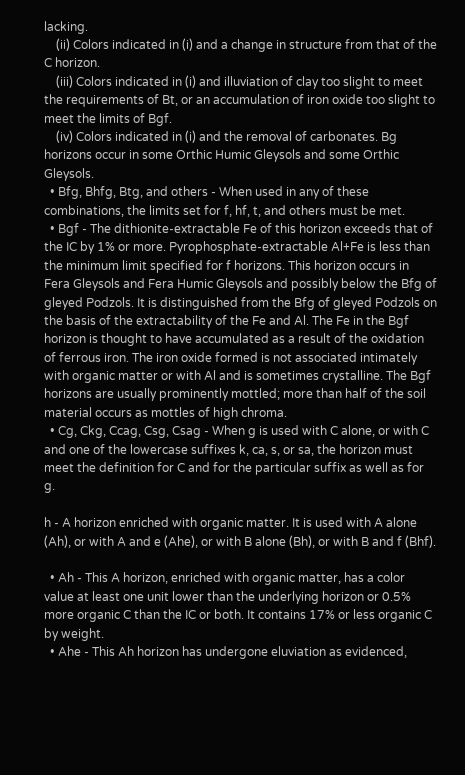lacking.
    (ii) Colors indicated in (i) and a change in structure from that of the C horizon.
    (iii) Colors indicated in (i) and illuviation of clay too slight to meet the requirements of Bt, or an accumulation of iron oxide too slight to meet the limits of Bgf.
    (iv) Colors indicated in (i) and the removal of carbonates. Bg horizons occur in some Orthic Humic Gleysols and some Orthic Gleysols.
  • Bfg, Bhfg, Btg, and others - When used in any of these combinations, the limits set for f, hf, t, and others must be met.
  • Bgf - The dithionite-extractable Fe of this horizon exceeds that of the IC by 1% or more. Pyrophosphate-extractable Al+Fe is less than the minimum limit specified for f horizons. This horizon occurs in Fera Gleysols and Fera Humic Gleysols and possibly below the Bfg of gleyed Podzols. It is distinguished from the Bfg of gleyed Podzols on the basis of the extractability of the Fe and Al. The Fe in the Bgf horizon is thought to have accumulated as a result of the oxidation of ferrous iron. The iron oxide formed is not associated intimately with organic matter or with Al and is sometimes crystalline. The Bgf horizons are usually prominently mottled; more than half of the soil material occurs as mottles of high chroma.
  • Cg, Ckg, Ccag, Csg, Csag - When g is used with C alone, or with C and one of the lowercase suffixes k, ca, s, or sa, the horizon must meet the definition for C and for the particular suffix as well as for g.

h - A horizon enriched with organic matter. It is used with A alone (Ah), or with A and e (Ahe), or with B alone (Bh), or with B and f (Bhf).

  • Ah - This A horizon, enriched with organic matter, has a color value at least one unit lower than the underlying horizon or 0.5% more organic C than the IC or both. It contains 17% or less organic C by weight.
  • Ahe - This Ah horizon has undergone eluviation as evidenced,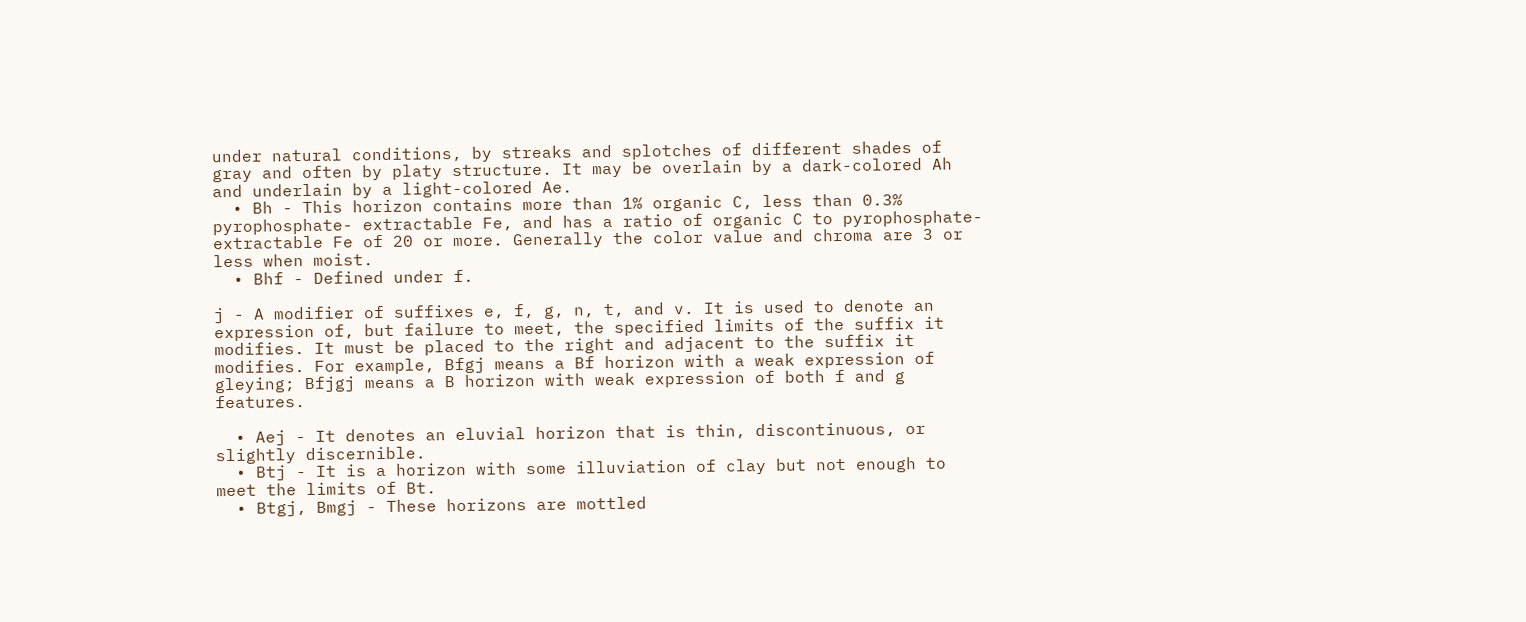under natural conditions, by streaks and splotches of different shades of gray and often by platy structure. It may be overlain by a dark-colored Ah and underlain by a light-colored Ae.
  • Bh - This horizon contains more than 1% organic C, less than 0.3% pyrophosphate- extractable Fe, and has a ratio of organic C to pyrophosphate-extractable Fe of 20 or more. Generally the color value and chroma are 3 or less when moist.
  • Bhf - Defined under f.

j - A modifier of suffixes e, f, g, n, t, and v. It is used to denote an expression of, but failure to meet, the specified limits of the suffix it modifies. It must be placed to the right and adjacent to the suffix it modifies. For example, Bfgj means a Bf horizon with a weak expression of gleying; Bfjgj means a B horizon with weak expression of both f and g features.

  • Aej - It denotes an eluvial horizon that is thin, discontinuous, or slightly discernible.
  • Btj - It is a horizon with some illuviation of clay but not enough to meet the limits of Bt.
  • Btgj, Bmgj - These horizons are mottled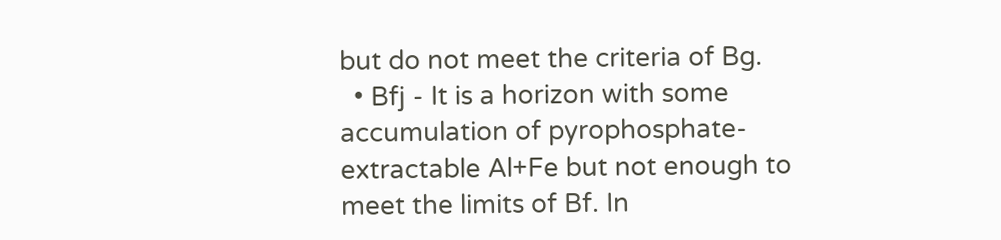but do not meet the criteria of Bg.
  • Bfj - It is a horizon with some accumulation of pyrophosphate-extractable Al+Fe but not enough to meet the limits of Bf. In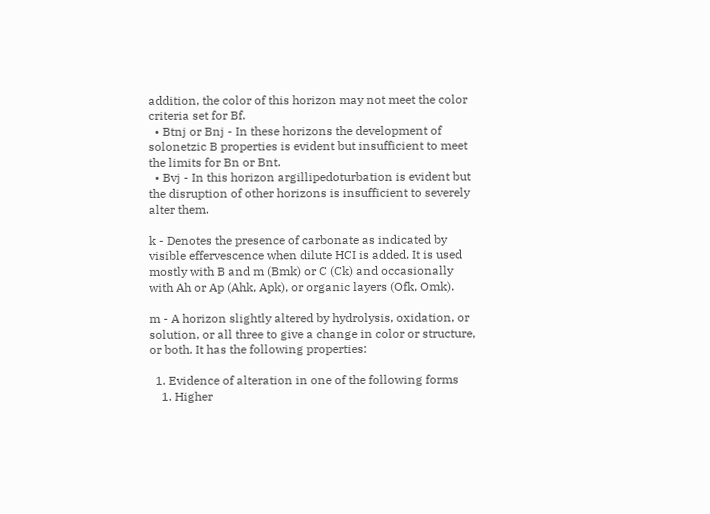addition, the color of this horizon may not meet the color criteria set for Bf.
  • Btnj or Bnj - In these horizons the development of solonetzic B properties is evident but insufficient to meet the limits for Bn or Bnt.
  • Bvj - In this horizon argillipedoturbation is evident but the disruption of other horizons is insufficient to severely alter them.

k - Denotes the presence of carbonate as indicated by visible effervescence when dilute HCI is added. It is used mostly with B and m (Bmk) or C (Ck) and occasionally with Ah or Ap (Ahk, Apk), or organic layers (Ofk, Omk).

m - A horizon slightly altered by hydrolysis, oxidation, or solution, or all three to give a change in color or structure, or both. It has the following properties:

  1. Evidence of alteration in one of the following forms
    1. Higher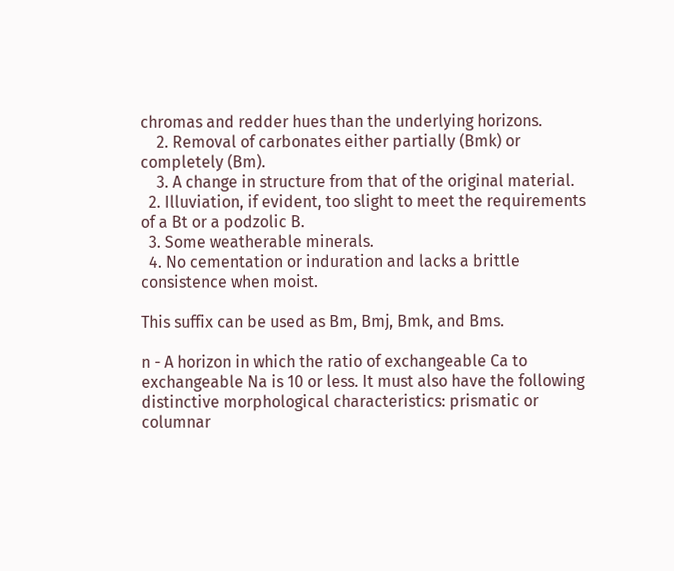chromas and redder hues than the underlying horizons.
    2. Removal of carbonates either partially (Bmk) or completely (Bm).
    3. A change in structure from that of the original material.
  2. Illuviation, if evident, too slight to meet the requirements of a Bt or a podzolic B.
  3. Some weatherable minerals.
  4. No cementation or induration and lacks a brittle consistence when moist.

This suffix can be used as Bm, Bmj, Bmk, and Bms.

n - A horizon in which the ratio of exchangeable Ca to exchangeable Na is 10 or less. It must also have the following distinctive morphological characteristics: prismatic or columnar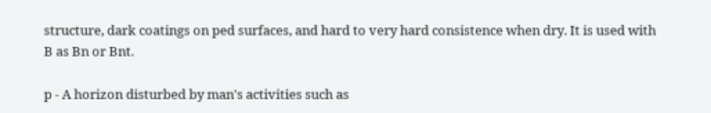structure, dark coatings on ped surfaces, and hard to very hard consistence when dry. It is used with B as Bn or Bnt.

p - A horizon disturbed by man's activities such as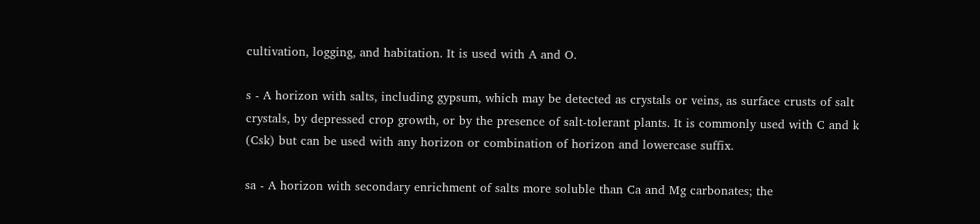cultivation, logging, and habitation. It is used with A and O.

s - A horizon with salts, including gypsum, which may be detected as crystals or veins, as surface crusts of salt crystals, by depressed crop growth, or by the presence of salt-tolerant plants. It is commonly used with C and k (Csk) but can be used with any horizon or combination of horizon and lowercase suffix.

sa - A horizon with secondary enrichment of salts more soluble than Ca and Mg carbonates; the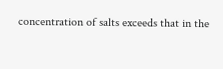concentration of salts exceeds that in the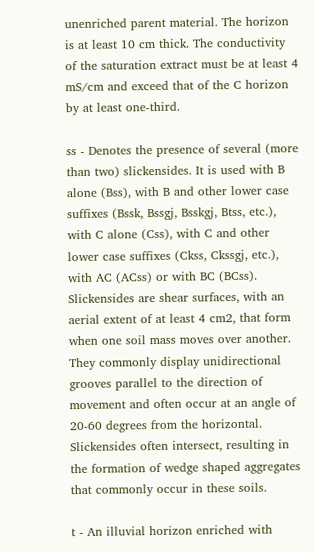unenriched parent material. The horizon is at least 10 cm thick. The conductivity of the saturation extract must be at least 4 mS/cm and exceed that of the C horizon by at least one-third.

ss - Denotes the presence of several (more than two) slickensides. It is used with B alone (Bss), with B and other lower case suffixes (Bssk, Bssgj, Bsskgj, Btss, etc.), with C alone (Css), with C and other lower case suffixes (Ckss, Ckssgj, etc.), with AC (ACss) or with BC (BCss). Slickensides are shear surfaces, with an aerial extent of at least 4 cm2, that form when one soil mass moves over another. They commonly display unidirectional grooves parallel to the direction of movement and often occur at an angle of 20-60 degrees from the horizontal. Slickensides often intersect, resulting in the formation of wedge shaped aggregates that commonly occur in these soils.

t - An illuvial horizon enriched with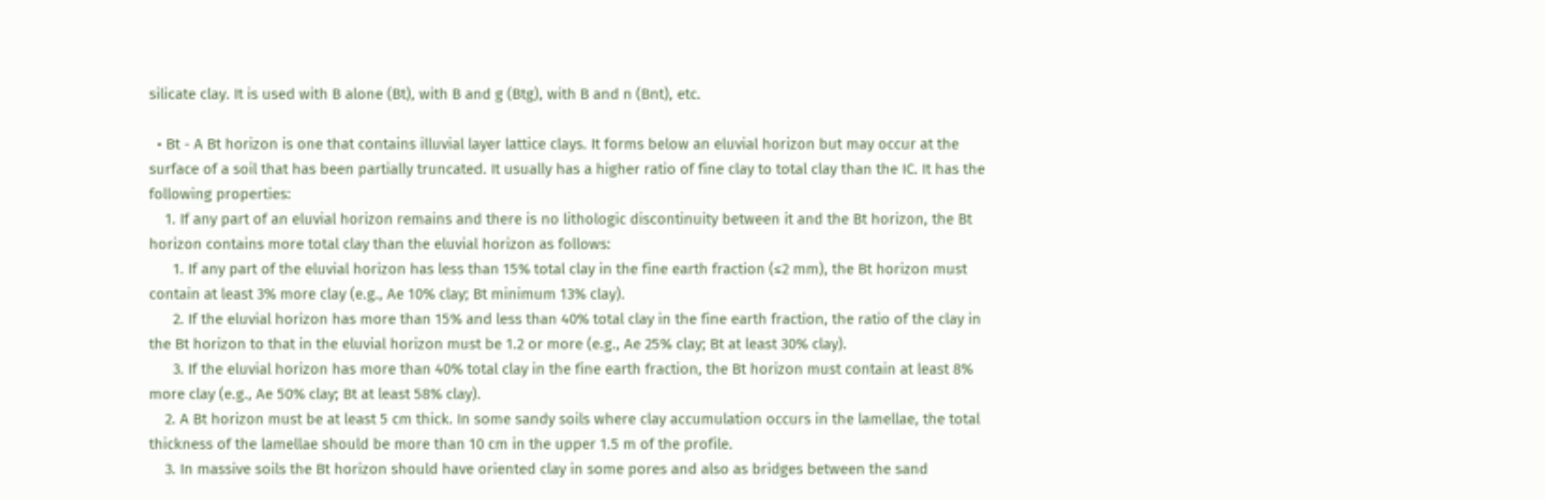silicate clay. It is used with B alone (Bt), with B and g (Btg), with B and n (Bnt), etc.

  • Bt - A Bt horizon is one that contains illuvial layer lattice clays. It forms below an eluvial horizon but may occur at the surface of a soil that has been partially truncated. It usually has a higher ratio of fine clay to total clay than the IC. It has the following properties:
    1. If any part of an eluvial horizon remains and there is no lithologic discontinuity between it and the Bt horizon, the Bt horizon contains more total clay than the eluvial horizon as follows:
      1. If any part of the eluvial horizon has less than 15% total clay in the fine earth fraction (≤2 mm), the Bt horizon must contain at least 3% more clay (e.g., Ae 10% clay; Bt minimum 13% clay).
      2. If the eluvial horizon has more than 15% and less than 40% total clay in the fine earth fraction, the ratio of the clay in the Bt horizon to that in the eluvial horizon must be 1.2 or more (e.g., Ae 25% clay; Bt at least 30% clay).
      3. If the eluvial horizon has more than 40% total clay in the fine earth fraction, the Bt horizon must contain at least 8% more clay (e.g., Ae 50% clay; Bt at least 58% clay).
    2. A Bt horizon must be at least 5 cm thick. In some sandy soils where clay accumulation occurs in the lamellae, the total thickness of the lamellae should be more than 10 cm in the upper 1.5 m of the profile.
    3. In massive soils the Bt horizon should have oriented clay in some pores and also as bridges between the sand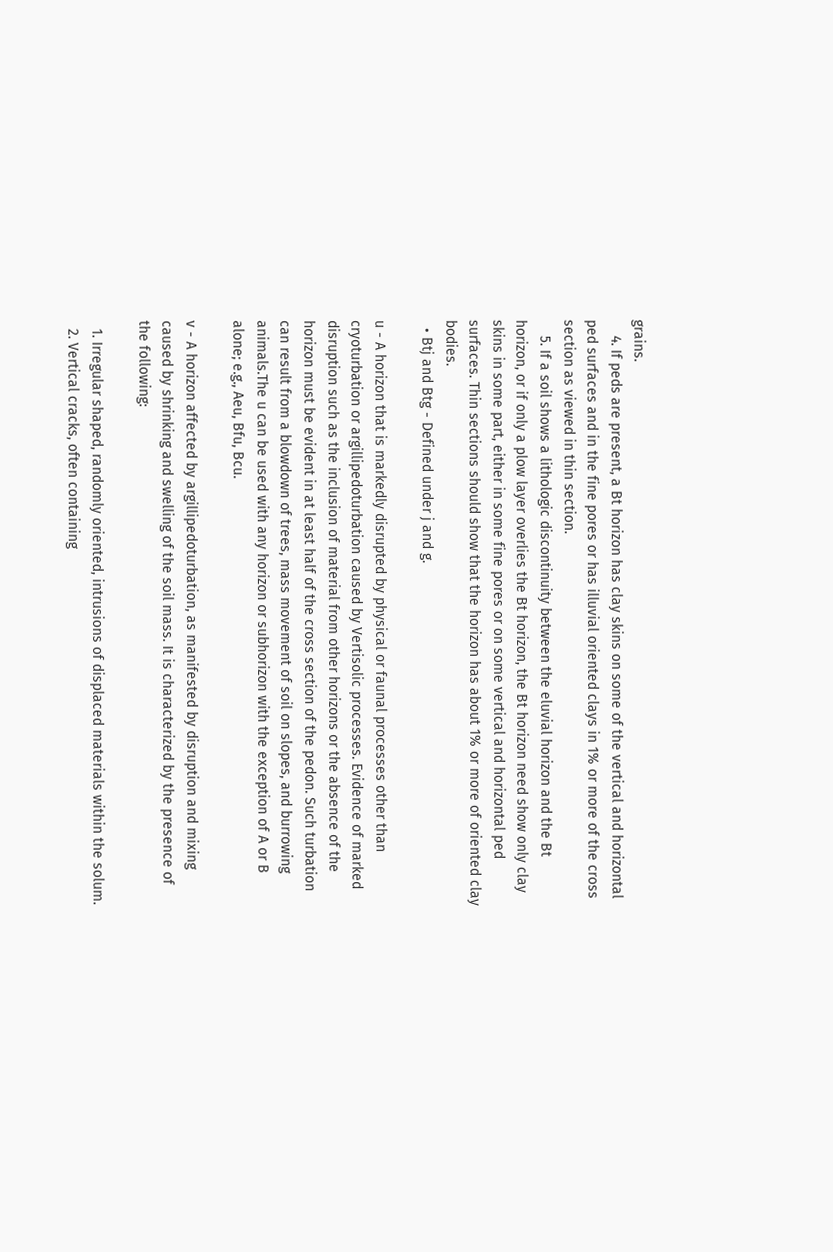grains.
    4. If peds are present, a Bt horizon has clay skins on some of the vertical and horizontal ped surfaces and in the fine pores or has illuvial oriented clays in 1% or more of the cross section as viewed in thin section.
    5. If a soil shows a lithologic discontinuity between the eluvial horizon and the Bt horizon, or if only a plow layer overlies the Bt horizon, the Bt horizon need show only clay skins in some part, either in some fine pores or on some vertical and horizontal ped surfaces. Thin sections should show that the horizon has about 1% or more of oriented clay bodies.
  • Btj and Btg - Defined under j and g.

u - A horizon that is markedly disrupted by physical or faunal processes other than cryoturbation or argillipedoturbation caused by Vertisolic processes. Evidence of marked disruption such as the inclusion of material from other horizons or the absence of the horizon must be evident in at least half of the cross section of the pedon. Such turbation can result from a blowdown of trees, mass movement of soil on slopes, and burrowing animals.The u can be used with any horizon or subhorizon with the exception of A or B alone; e.g., Aeu, Bfu, Bcu.

v - A horizon affected by argillipedoturbation, as manifested by disruption and mixing caused by shrinking and swelling of the soil mass. It is characterized by the presence of the following:

  1. Irregular shaped, randomly oriented, intrusions of displaced materials within the solum.
  2. Vertical cracks, often containing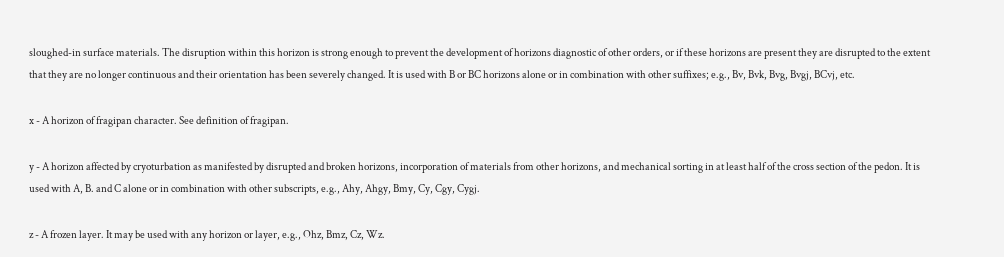sloughed-in surface materials. The disruption within this horizon is strong enough to prevent the development of horizons diagnostic of other orders, or if these horizons are present they are disrupted to the extent that they are no longer continuous and their orientation has been severely changed. It is used with B or BC horizons alone or in combination with other suffixes; e.g., Bv, Bvk, Bvg, Bvgj, BCvj, etc.

x - A horizon of fragipan character. See definition of fragipan.

y - A horizon affected by cryoturbation as manifested by disrupted and broken horizons, incorporation of materials from other horizons, and mechanical sorting in at least half of the cross section of the pedon. It is used with A, B. and C alone or in combination with other subscripts, e.g., Ahy, Ahgy, Bmy, Cy, Cgy, Cygj.

z - A frozen layer. It may be used with any horizon or layer, e.g., Ohz, Bmz, Cz, Wz.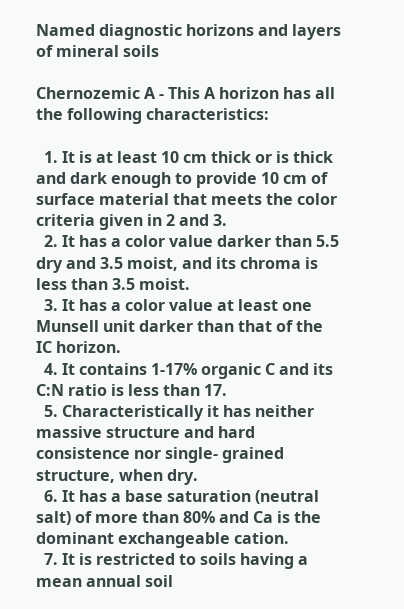Named diagnostic horizons and layers of mineral soils

Chernozemic A - This A horizon has all the following characteristics:

  1. It is at least 10 cm thick or is thick and dark enough to provide 10 cm of surface material that meets the color criteria given in 2 and 3.
  2. It has a color value darker than 5.5 dry and 3.5 moist, and its chroma is less than 3.5 moist.
  3. It has a color value at least one Munsell unit darker than that of the IC horizon.
  4. It contains 1-17% organic C and its C:N ratio is less than 17.
  5. Characteristically it has neither massive structure and hard consistence nor single- grained structure, when dry.
  6. It has a base saturation (neutral salt) of more than 80% and Ca is the dominant exchangeable cation.
  7. It is restricted to soils having a mean annual soil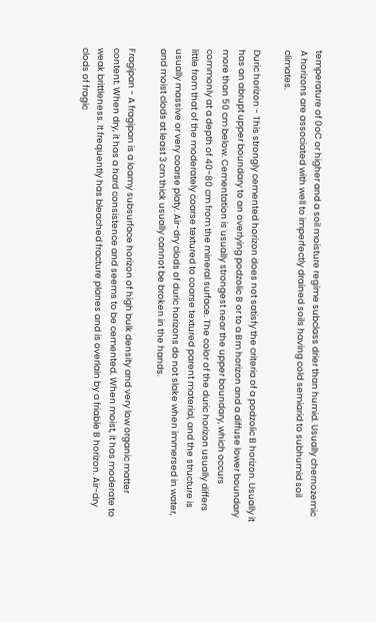temperature of 0oC or higher and a soil moisture regime subclass drier than humid. Usually chernozemic A horizons are associated with well to imperfectly drained soils having cold semiarid to subhumid soil climates.

Duric horizon - This strongly cemented horizon does not satisfy the criteria of a podzolic B horizon. Usually it has an abrupt upper boundary to an overlying podzolic B or to a Bm horizon and a diffuse lower boundary more than 50 cm below. Cementation is usually strongest near the upper boundary, which occurs commonly at a depth of 40-80 cm from the mineral surface. The color of the duric horizon usually differs little from that of the moderately coarse textured to coarse textured parent material, and the structure is usually massive or very coarse platy. Air-dry clods of duric horizons do not slake when immersed in water, and moist clods at least 3 cm thick usually cannot be broken in the hands.

Fragipan - A fragipan is a loamy subsurface horizon of high bulk density and very low organic matter content. When dry, it has a hard consistence and seems to be cemented. When moist, it has moderate to weak brittleness. It frequently has bleached fracture planes and is overlain by a friable B horizon. Air-dry clods of fragic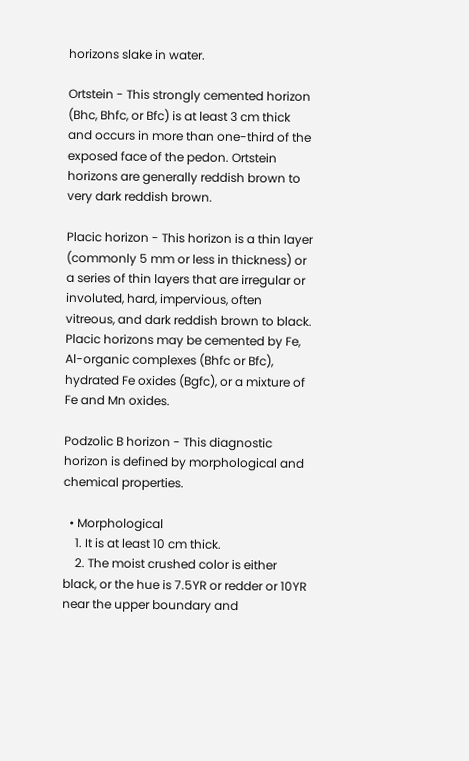horizons slake in water.

Ortstein - This strongly cemented horizon (Bhc, Bhfc, or Bfc) is at least 3 cm thick and occurs in more than one-third of the exposed face of the pedon. Ortstein horizons are generally reddish brown to very dark reddish brown.

Placic horizon - This horizon is a thin layer (commonly 5 mm or less in thickness) or a series of thin layers that are irregular or involuted, hard, impervious, often vitreous, and dark reddish brown to black. Placic horizons may be cemented by Fe, Al-organic complexes (Bhfc or Bfc), hydrated Fe oxides (Bgfc), or a mixture of Fe and Mn oxides.

Podzolic B horizon - This diagnostic horizon is defined by morphological and chemical properties.

  • Morphological
    1. It is at least 10 cm thick.
    2. The moist crushed color is either black, or the hue is 7.5YR or redder or 10YR near the upper boundary and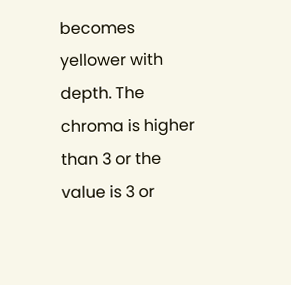becomes yellower with depth. The chroma is higher than 3 or the value is 3 or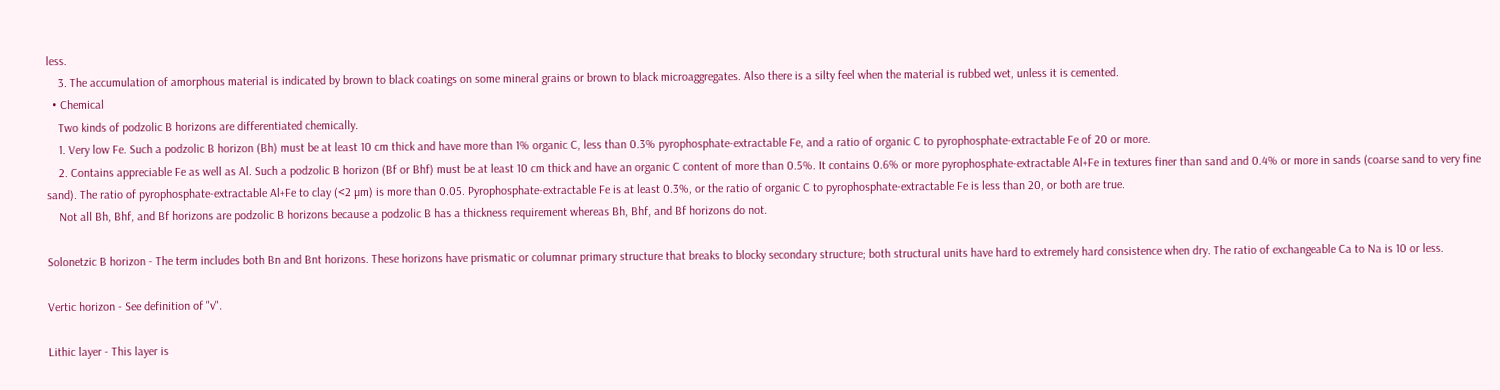less.
    3. The accumulation of amorphous material is indicated by brown to black coatings on some mineral grains or brown to black microaggregates. Also there is a silty feel when the material is rubbed wet, unless it is cemented.
  • Chemical
    Two kinds of podzolic B horizons are differentiated chemically.
    1. Very low Fe. Such a podzolic B horizon (Bh) must be at least 10 cm thick and have more than 1% organic C, less than 0.3% pyrophosphate-extractable Fe, and a ratio of organic C to pyrophosphate-extractable Fe of 20 or more.
    2. Contains appreciable Fe as well as Al. Such a podzolic B horizon (Bf or Bhf) must be at least 10 cm thick and have an organic C content of more than 0.5%. It contains 0.6% or more pyrophosphate-extractable Al+Fe in textures finer than sand and 0.4% or more in sands (coarse sand to very fine sand). The ratio of pyrophosphate-extractable Al+Fe to clay (<2 µm) is more than 0.05. Pyrophosphate-extractable Fe is at least 0.3%, or the ratio of organic C to pyrophosphate-extractable Fe is less than 20, or both are true.
    Not all Bh, Bhf, and Bf horizons are podzolic B horizons because a podzolic B has a thickness requirement whereas Bh, Bhf, and Bf horizons do not.

Solonetzic B horizon - The term includes both Bn and Bnt horizons. These horizons have prismatic or columnar primary structure that breaks to blocky secondary structure; both structural units have hard to extremely hard consistence when dry. The ratio of exchangeable Ca to Na is 10 or less.

Vertic horizon - See definition of "v".

Lithic layer - This layer is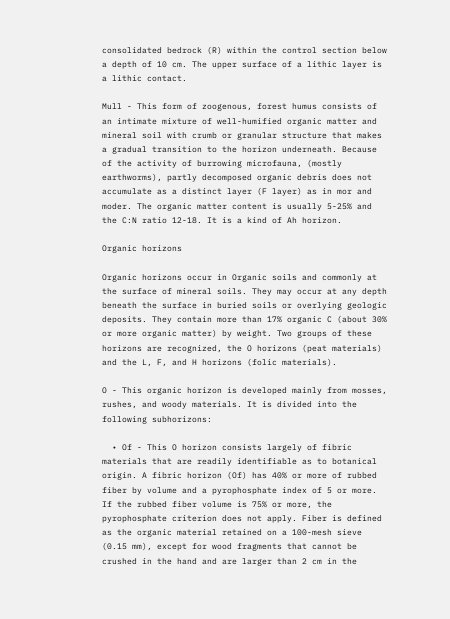consolidated bedrock (R) within the control section below a depth of 10 cm. The upper surface of a lithic layer is a lithic contact.

Mull - This form of zoogenous, forest humus consists of an intimate mixture of well-humified organic matter and mineral soil with crumb or granular structure that makes a gradual transition to the horizon underneath. Because of the activity of burrowing microfauna, (mostly earthworms), partly decomposed organic debris does not accumulate as a distinct layer (F layer) as in mor and moder. The organic matter content is usually 5-25% and the C:N ratio 12-18. It is a kind of Ah horizon.

Organic horizons

Organic horizons occur in Organic soils and commonly at the surface of mineral soils. They may occur at any depth beneath the surface in buried soils or overlying geologic deposits. They contain more than 17% organic C (about 30% or more organic matter) by weight. Two groups of these horizons are recognized, the O horizons (peat materials) and the L, F, and H horizons (folic materials).

O - This organic horizon is developed mainly from mosses, rushes, and woody materials. It is divided into the following subhorizons:

  • Of - This O horizon consists largely of fibric materials that are readily identifiable as to botanical origin. A fibric horizon (Of) has 40% or more of rubbed fiber by volume and a pyrophosphate index of 5 or more. If the rubbed fiber volume is 75% or more, the pyrophosphate criterion does not apply. Fiber is defined as the organic material retained on a 100-mesh sieve (0.15 mm), except for wood fragments that cannot be crushed in the hand and are larger than 2 cm in the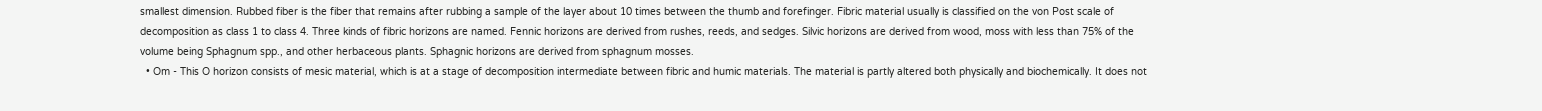smallest dimension. Rubbed fiber is the fiber that remains after rubbing a sample of the layer about 10 times between the thumb and forefinger. Fibric material usually is classified on the von Post scale of decomposition as class 1 to class 4. Three kinds of fibric horizons are named. Fennic horizons are derived from rushes, reeds, and sedges. Silvic horizons are derived from wood, moss with less than 75% of the volume being Sphagnum spp., and other herbaceous plants. Sphagnic horizons are derived from sphagnum mosses.
  • Om - This O horizon consists of mesic material, which is at a stage of decomposition intermediate between fibric and humic materials. The material is partly altered both physically and biochemically. It does not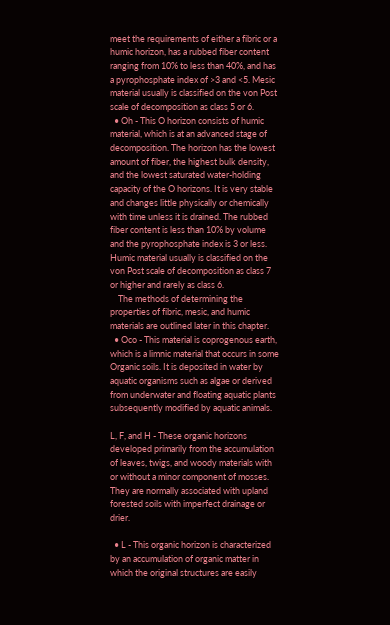meet the requirements of either a fibric or a humic horizon, has a rubbed fiber content ranging from 10% to less than 40%, and has a pyrophosphate index of >3 and <5. Mesic material usually is classified on the von Post scale of decomposition as class 5 or 6.
  • Oh - This O horizon consists of humic material, which is at an advanced stage of decomposition. The horizon has the lowest amount of fiber, the highest bulk density, and the lowest saturated water-holding capacity of the O horizons. It is very stable and changes little physically or chemically with time unless it is drained. The rubbed fiber content is less than 10% by volume and the pyrophosphate index is 3 or less. Humic material usually is classified on the von Post scale of decomposition as class 7 or higher and rarely as class 6.
    The methods of determining the properties of fibric, mesic, and humic materials are outlined later in this chapter.
  • Oco - This material is coprogenous earth, which is a limnic material that occurs in some Organic soils. It is deposited in water by aquatic organisms such as algae or derived from underwater and floating aquatic plants subsequently modified by aquatic animals.

L, F, and H - These organic horizons developed primarily from the accumulation of leaves, twigs, and woody materials with or without a minor component of mosses. They are normally associated with upland forested soils with imperfect drainage or drier.

  • L - This organic horizon is characterized by an accumulation of organic matter in which the original structures are easily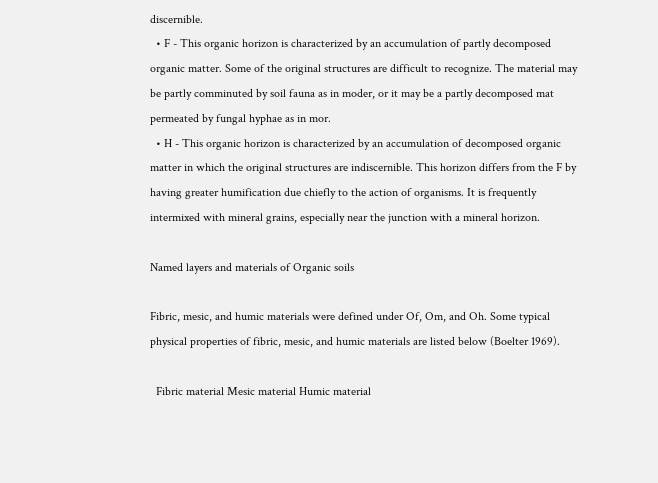discernible.
  • F - This organic horizon is characterized by an accumulation of partly decomposed organic matter. Some of the original structures are difficult to recognize. The material may be partly comminuted by soil fauna as in moder, or it may be a partly decomposed mat permeated by fungal hyphae as in mor.
  • H - This organic horizon is characterized by an accumulation of decomposed organic matter in which the original structures are indiscernible. This horizon differs from the F by having greater humification due chiefly to the action of organisms. It is frequently intermixed with mineral grains, especially near the junction with a mineral horizon.

Named layers and materials of Organic soils

Fibric, mesic, and humic materials were defined under Of, Om, and Oh. Some typical physical properties of fibric, mesic, and humic materials are listed below (Boelter 1969).

  Fibric material Mesic material Humic material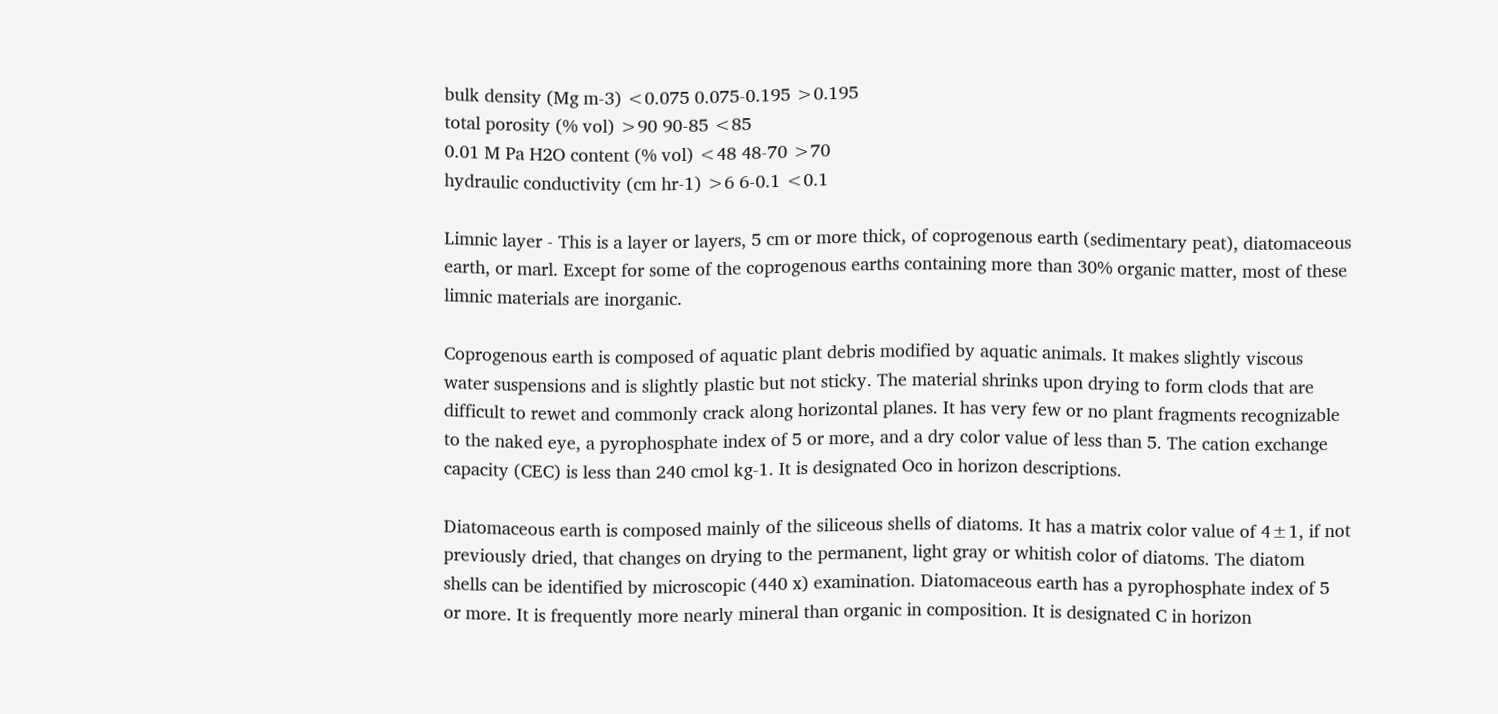bulk density (Mg m-3) <0.075 0.075-0.195 >0.195
total porosity (% vol) >90 90-85 <85
0.01 M Pa H2O content (% vol) <48 48-70 >70
hydraulic conductivity (cm hr-1) >6 6-0.1 <0.1

Limnic layer - This is a layer or layers, 5 cm or more thick, of coprogenous earth (sedimentary peat), diatomaceous earth, or marl. Except for some of the coprogenous earths containing more than 30% organic matter, most of these limnic materials are inorganic.

Coprogenous earth is composed of aquatic plant debris modified by aquatic animals. It makes slightly viscous water suspensions and is slightly plastic but not sticky. The material shrinks upon drying to form clods that are difficult to rewet and commonly crack along horizontal planes. It has very few or no plant fragments recognizable to the naked eye, a pyrophosphate index of 5 or more, and a dry color value of less than 5. The cation exchange capacity (CEC) is less than 240 cmol kg-1. It is designated Oco in horizon descriptions.

Diatomaceous earth is composed mainly of the siliceous shells of diatoms. It has a matrix color value of 4±1, if not previously dried, that changes on drying to the permanent, light gray or whitish color of diatoms. The diatom shells can be identified by microscopic (440 x) examination. Diatomaceous earth has a pyrophosphate index of 5 or more. It is frequently more nearly mineral than organic in composition. It is designated C in horizon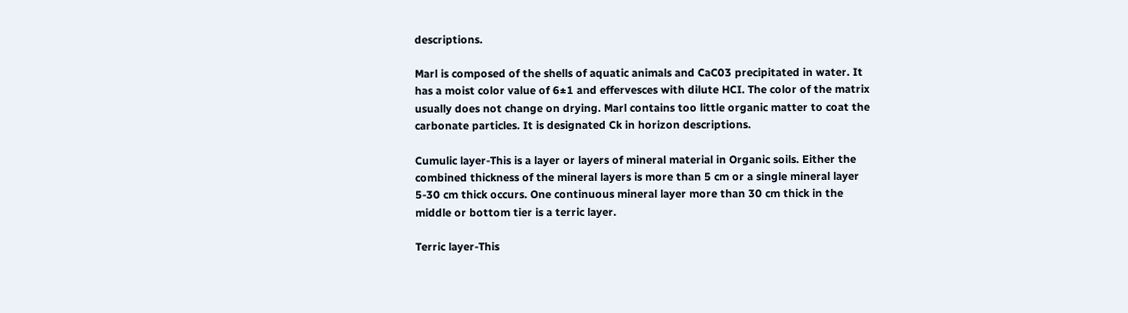descriptions.

Marl is composed of the shells of aquatic animals and CaC03 precipitated in water. It has a moist color value of 6±1 and effervesces with dilute HCI. The color of the matrix usually does not change on drying. Marl contains too little organic matter to coat the carbonate particles. It is designated Ck in horizon descriptions.

Cumulic layer-This is a layer or layers of mineral material in Organic soils. Either the combined thickness of the mineral layers is more than 5 cm or a single mineral layer 5-30 cm thick occurs. One continuous mineral layer more than 30 cm thick in the middle or bottom tier is a terric layer.

Terric layer-This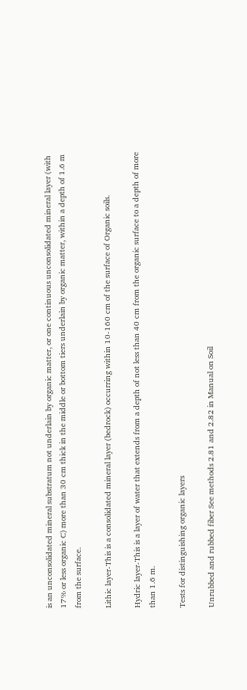is an unconsolidated mineral substratum not underlain by organic matter, or one continuous unconsolidated mineral layer (with 17% or less organic C) more than 30 cm thick in the middle or bottom tiers underlain by organic matter, within a depth of 1.6 m from the surface.

Lithic layer-This is a consolidated mineral layer (bedrock) occurring within 10-160 cm of the surface of Organic soils.

Hydric layer-This is a layer of water that extends from a depth of not less than 40 cm from the organic surface to a depth of more than 1.6 m.

Tests for distinguishing organic layers

Unrubbed and rubbed fiber See methods 2.81 and 2.82 in Manual on Soil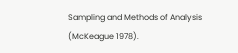Sampling and Methods of Analysis (McKeague 1978).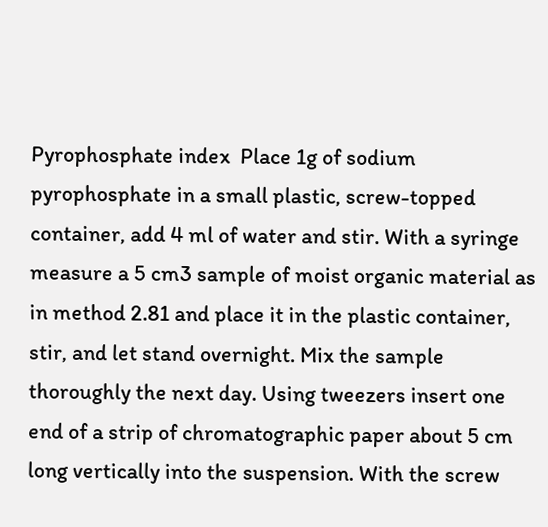Pyrophosphate index  Place 1g of sodium pyrophosphate in a small plastic, screw-topped container, add 4 ml of water and stir. With a syringe measure a 5 cm3 sample of moist organic material as in method 2.81 and place it in the plastic container, stir, and let stand overnight. Mix the sample thoroughly the next day. Using tweezers insert one end of a strip of chromatographic paper about 5 cm long vertically into the suspension. With the screw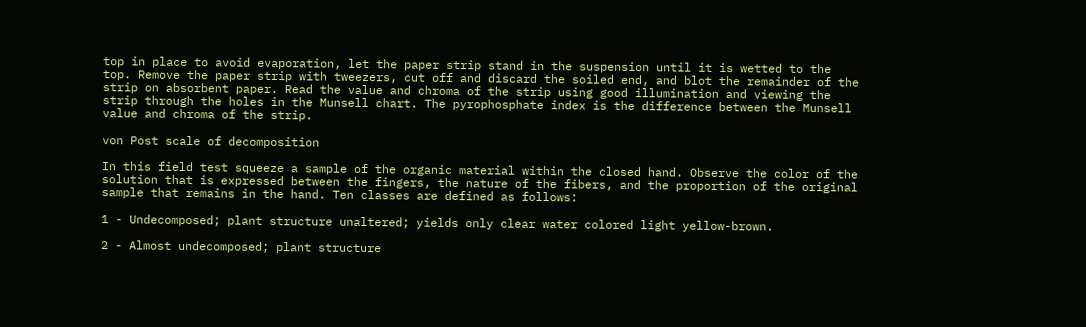top in place to avoid evaporation, let the paper strip stand in the suspension until it is wetted to the top. Remove the paper strip with tweezers, cut off and discard the soiled end, and blot the remainder of the strip on absorbent paper. Read the value and chroma of the strip using good illumination and viewing the strip through the holes in the Munsell chart. The pyrophosphate index is the difference between the Munsell value and chroma of the strip.

von Post scale of decomposition

In this field test squeeze a sample of the organic material within the closed hand. Observe the color of the solution that is expressed between the fingers, the nature of the fibers, and the proportion of the original sample that remains in the hand. Ten classes are defined as follows:

1 - Undecomposed; plant structure unaltered; yields only clear water colored light yellow-brown.

2 - Almost undecomposed; plant structure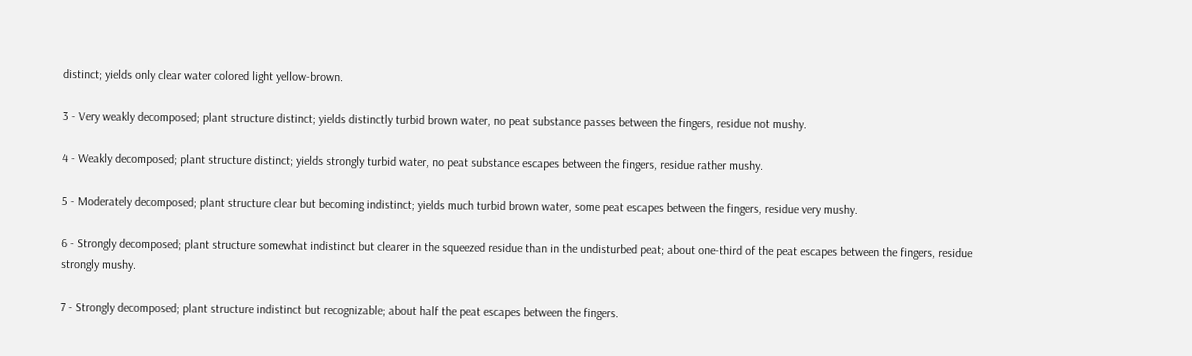distinct; yields only clear water colored light yellow-brown.

3 - Very weakly decomposed; plant structure distinct; yields distinctly turbid brown water, no peat substance passes between the fingers, residue not mushy.

4 - Weakly decomposed; plant structure distinct; yields strongly turbid water, no peat substance escapes between the fingers, residue rather mushy.

5 - Moderately decomposed; plant structure clear but becoming indistinct; yields much turbid brown water, some peat escapes between the fingers, residue very mushy.

6 - Strongly decomposed; plant structure somewhat indistinct but clearer in the squeezed residue than in the undisturbed peat; about one-third of the peat escapes between the fingers, residue strongly mushy.

7 - Strongly decomposed; plant structure indistinct but recognizable; about half the peat escapes between the fingers.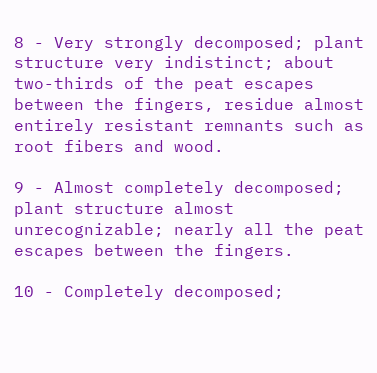8 - Very strongly decomposed; plant structure very indistinct; about two-thirds of the peat escapes between the fingers, residue almost entirely resistant remnants such as root fibers and wood.

9 - Almost completely decomposed; plant structure almost unrecognizable; nearly all the peat escapes between the fingers.

10 - Completely decomposed;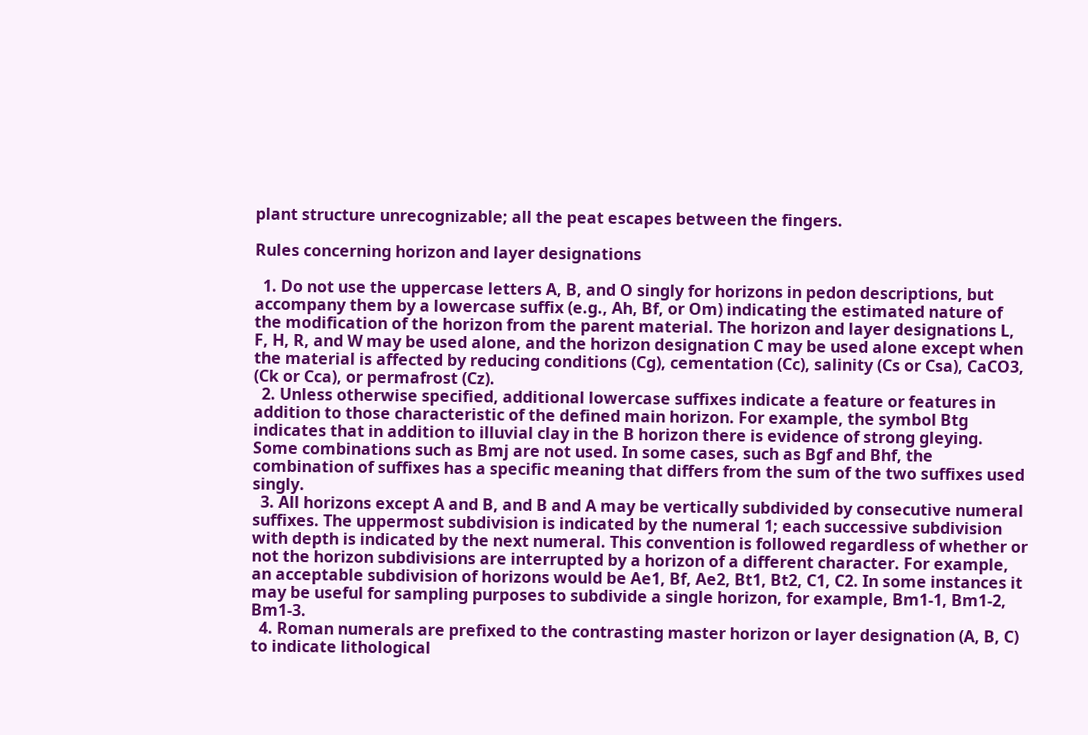plant structure unrecognizable; all the peat escapes between the fingers.

Rules concerning horizon and layer designations

  1. Do not use the uppercase letters A, B, and O singly for horizons in pedon descriptions, but accompany them by a lowercase suffix (e.g., Ah, Bf, or Om) indicating the estimated nature of the modification of the horizon from the parent material. The horizon and layer designations L, F, H, R, and W may be used alone, and the horizon designation C may be used alone except when the material is affected by reducing conditions (Cg), cementation (Cc), salinity (Cs or Csa), CaCO3, (Ck or Cca), or permafrost (Cz).
  2. Unless otherwise specified, additional lowercase suffixes indicate a feature or features in addition to those characteristic of the defined main horizon. For example, the symbol Btg indicates that in addition to illuvial clay in the B horizon there is evidence of strong gleying. Some combinations such as Bmj are not used. In some cases, such as Bgf and Bhf, the combination of suffixes has a specific meaning that differs from the sum of the two suffixes used singly.
  3. All horizons except A and B, and B and A may be vertically subdivided by consecutive numeral suffixes. The uppermost subdivision is indicated by the numeral 1; each successive subdivision with depth is indicated by the next numeral. This convention is followed regardless of whether or not the horizon subdivisions are interrupted by a horizon of a different character. For example, an acceptable subdivision of horizons would be Ae1, Bf, Ae2, Bt1, Bt2, C1, C2. In some instances it may be useful for sampling purposes to subdivide a single horizon, for example, Bm1-1, Bm1-2, Bm1-3.
  4. Roman numerals are prefixed to the contrasting master horizon or layer designation (A, B, C) to indicate lithological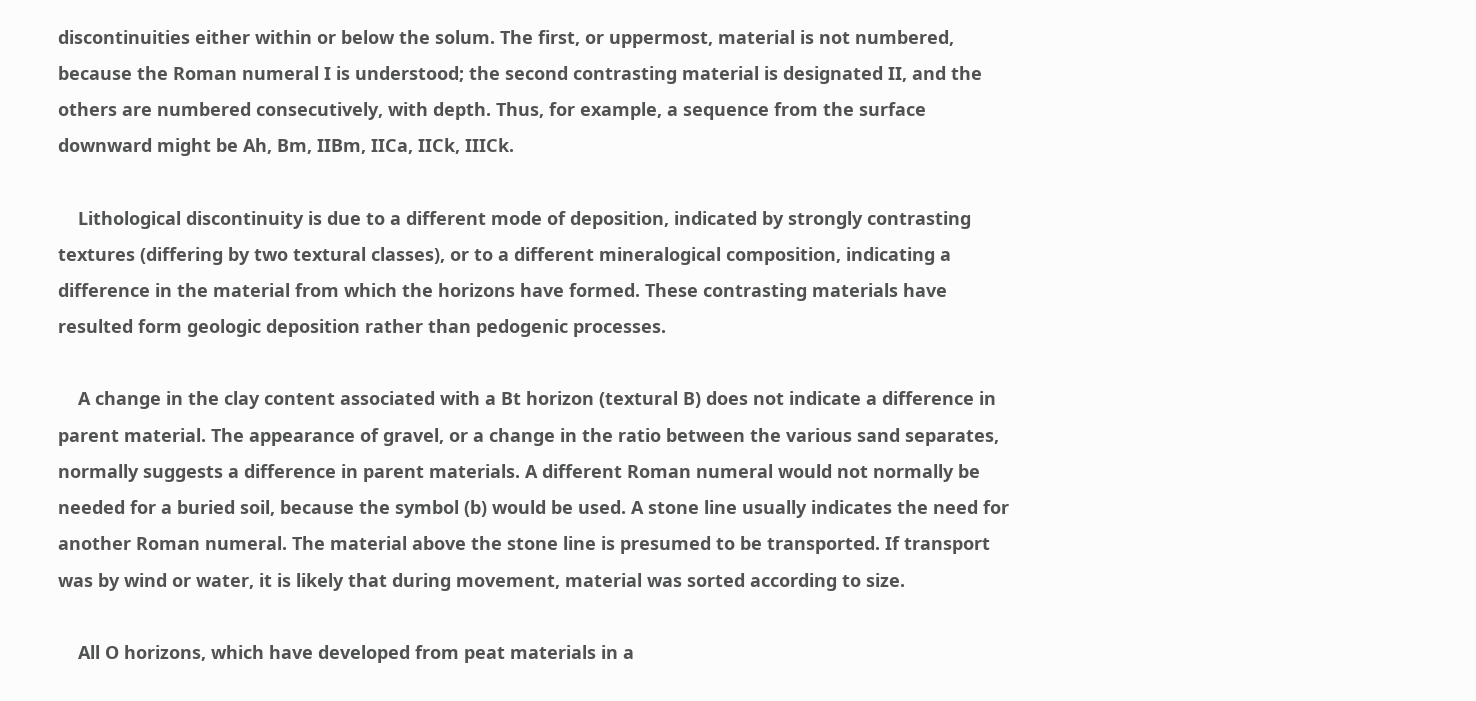discontinuities either within or below the solum. The first, or uppermost, material is not numbered, because the Roman numeral I is understood; the second contrasting material is designated II, and the others are numbered consecutively, with depth. Thus, for example, a sequence from the surface downward might be Ah, Bm, IIBm, IICa, IICk, IIICk.

    Lithological discontinuity is due to a different mode of deposition, indicated by strongly contrasting textures (differing by two textural classes), or to a different mineralogical composition, indicating a difference in the material from which the horizons have formed. These contrasting materials have resulted form geologic deposition rather than pedogenic processes.

    A change in the clay content associated with a Bt horizon (textural B) does not indicate a difference in parent material. The appearance of gravel, or a change in the ratio between the various sand separates, normally suggests a difference in parent materials. A different Roman numeral would not normally be needed for a buried soil, because the symbol (b) would be used. A stone line usually indicates the need for another Roman numeral. The material above the stone line is presumed to be transported. If transport was by wind or water, it is likely that during movement, material was sorted according to size.

    All O horizons, which have developed from peat materials in a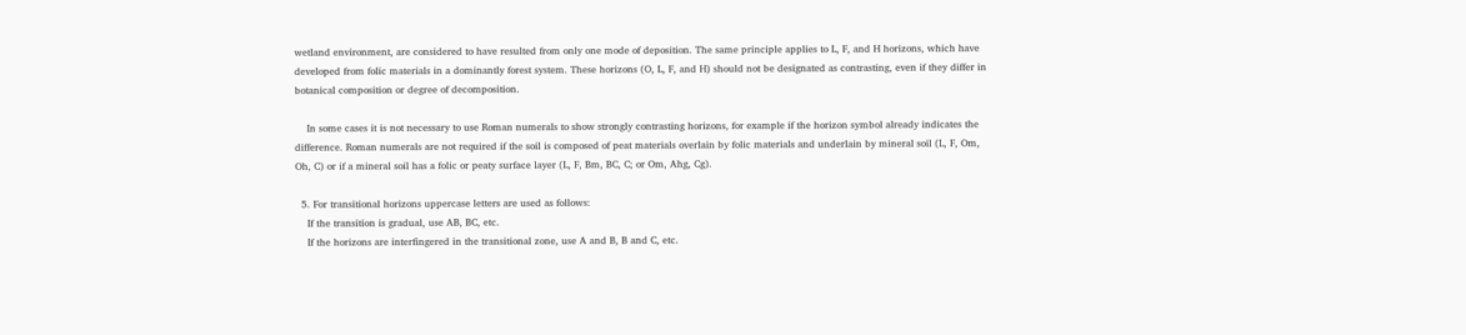wetland environment, are considered to have resulted from only one mode of deposition. The same principle applies to L, F, and H horizons, which have developed from folic materials in a dominantly forest system. These horizons (O, L, F, and H) should not be designated as contrasting, even if they differ in botanical composition or degree of decomposition.

    In some cases it is not necessary to use Roman numerals to show strongly contrasting horizons, for example if the horizon symbol already indicates the difference. Roman numerals are not required if the soil is composed of peat materials overlain by folic materials and underlain by mineral soil (L, F, Om, Oh, C) or if a mineral soil has a folic or peaty surface layer (L, F, Bm, BC, C; or Om, Ahg, Cg).

  5. For transitional horizons uppercase letters are used as follows:
    If the transition is gradual, use AB, BC, etc.
    If the horizons are interfingered in the transitional zone, use A and B, B and C, etc.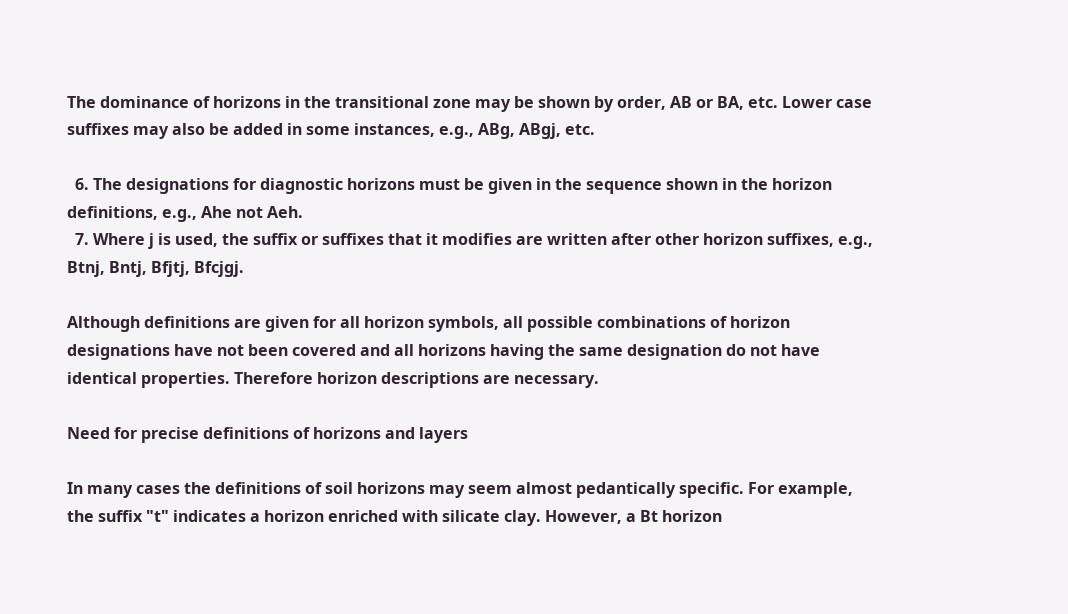The dominance of horizons in the transitional zone may be shown by order, AB or BA, etc. Lower case suffixes may also be added in some instances, e.g., ABg, ABgj, etc.

  6. The designations for diagnostic horizons must be given in the sequence shown in the horizon definitions, e.g., Ahe not Aeh.
  7. Where j is used, the suffix or suffixes that it modifies are written after other horizon suffixes, e.g., Btnj, Bntj, Bfjtj, Bfcjgj.

Although definitions are given for all horizon symbols, all possible combinations of horizon designations have not been covered and all horizons having the same designation do not have identical properties. Therefore horizon descriptions are necessary.

Need for precise definitions of horizons and layers

In many cases the definitions of soil horizons may seem almost pedantically specific. For example, the suffix "t" indicates a horizon enriched with silicate clay. However, a Bt horizon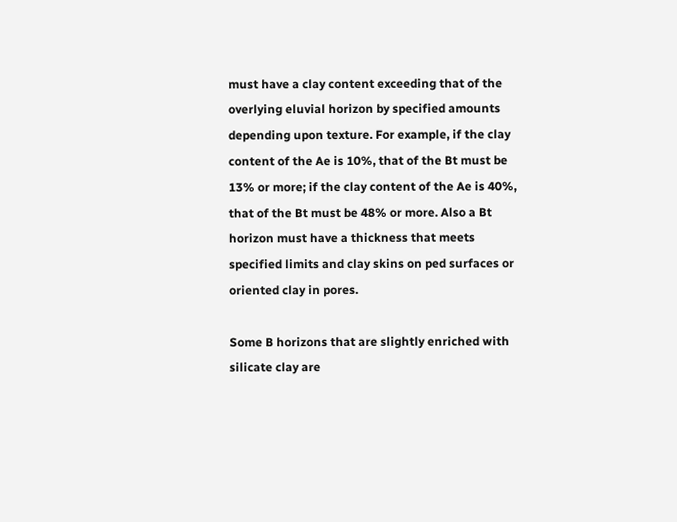must have a clay content exceeding that of the overlying eluvial horizon by specified amounts depending upon texture. For example, if the clay content of the Ae is 10%, that of the Bt must be 13% or more; if the clay content of the Ae is 40%, that of the Bt must be 48% or more. Also a Bt horizon must have a thickness that meets specified limits and clay skins on ped surfaces or oriented clay in pores.

Some B horizons that are slightly enriched with silicate clay are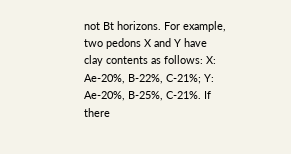not Bt horizons. For example, two pedons X and Y have clay contents as follows: X: Ae-20%, B-22%, C-21%; Y: Ae-20%, B-25%, C-21%. If there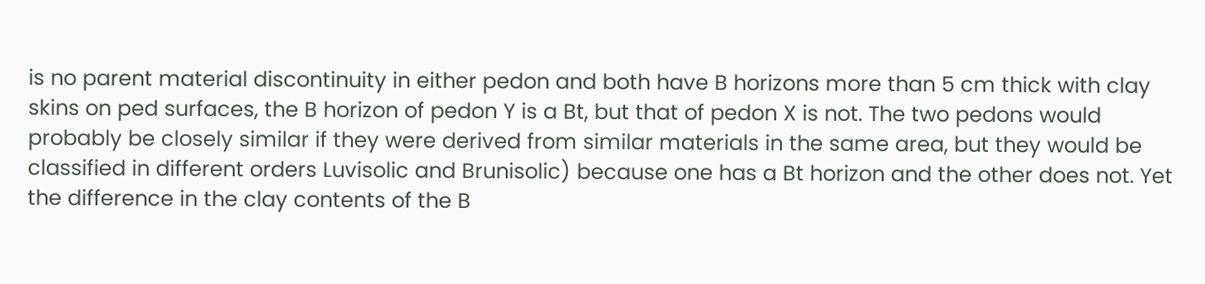is no parent material discontinuity in either pedon and both have B horizons more than 5 cm thick with clay skins on ped surfaces, the B horizon of pedon Y is a Bt, but that of pedon X is not. The two pedons would probably be closely similar if they were derived from similar materials in the same area, but they would be classified in different orders Luvisolic and Brunisolic) because one has a Bt horizon and the other does not. Yet the difference in the clay contents of the B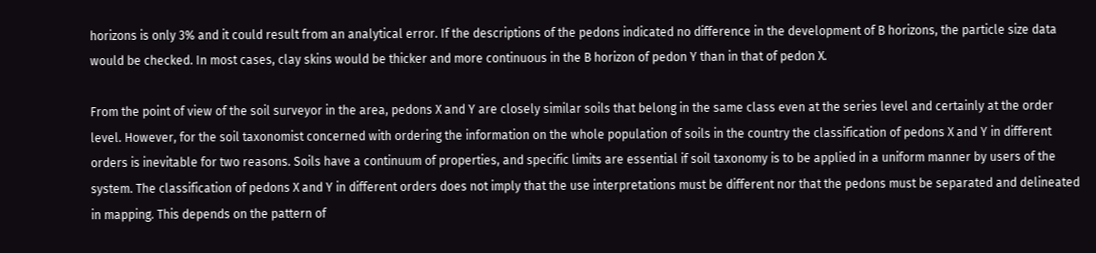horizons is only 3% and it could result from an analytical error. If the descriptions of the pedons indicated no difference in the development of B horizons, the particle size data would be checked. In most cases, clay skins would be thicker and more continuous in the B horizon of pedon Y than in that of pedon X.

From the point of view of the soil surveyor in the area, pedons X and Y are closely similar soils that belong in the same class even at the series level and certainly at the order level. However, for the soil taxonomist concerned with ordering the information on the whole population of soils in the country the classification of pedons X and Y in different orders is inevitable for two reasons. Soils have a continuum of properties, and specific limits are essential if soil taxonomy is to be applied in a uniform manner by users of the system. The classification of pedons X and Y in different orders does not imply that the use interpretations must be different nor that the pedons must be separated and delineated in mapping. This depends on the pattern of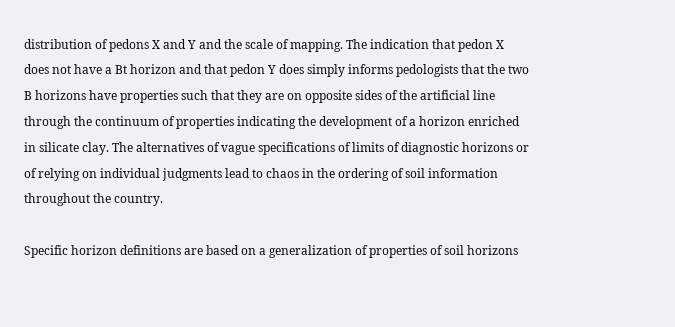distribution of pedons X and Y and the scale of mapping. The indication that pedon X does not have a Bt horizon and that pedon Y does simply informs pedologists that the two B horizons have properties such that they are on opposite sides of the artificial line through the continuum of properties indicating the development of a horizon enriched in silicate clay. The alternatives of vague specifications of limits of diagnostic horizons or of relying on individual judgments lead to chaos in the ordering of soil information throughout the country.

Specific horizon definitions are based on a generalization of properties of soil horizons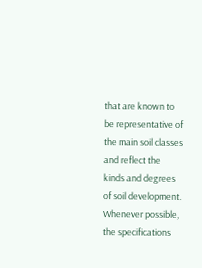that are known to be representative of the main soil classes and reflect the kinds and degrees of soil development. Whenever possible, the specifications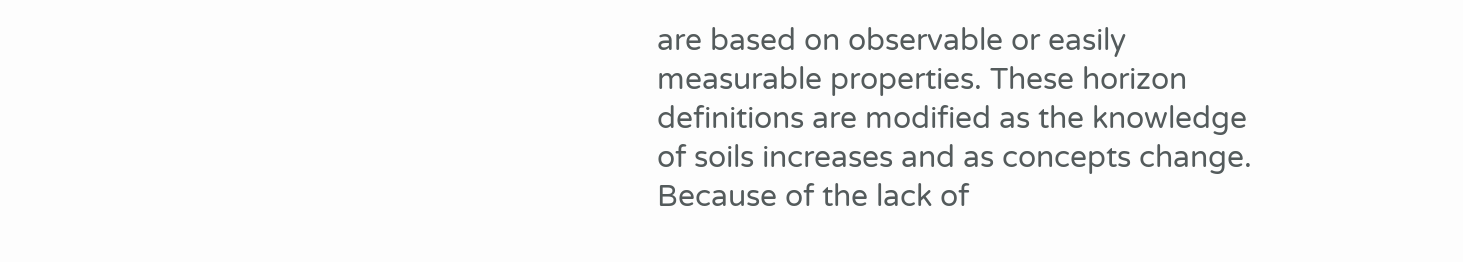are based on observable or easily measurable properties. These horizon definitions are modified as the knowledge of soils increases and as concepts change. Because of the lack of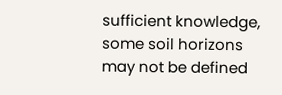sufficient knowledge, some soil horizons may not be defined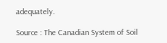adequately.

Source : The Canadian System of Soil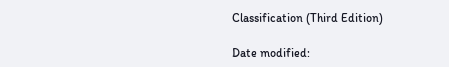Classification (Third Edition)

Date modified: